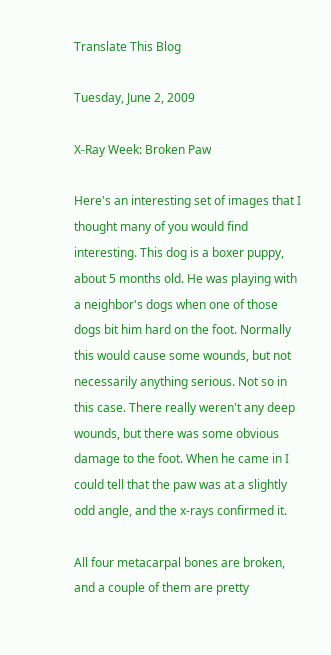Translate This Blog

Tuesday, June 2, 2009

X-Ray Week: Broken Paw

Here's an interesting set of images that I thought many of you would find interesting. This dog is a boxer puppy, about 5 months old. He was playing with a neighbor's dogs when one of those dogs bit him hard on the foot. Normally this would cause some wounds, but not necessarily anything serious. Not so in this case. There really weren't any deep wounds, but there was some obvious damage to the foot. When he came in I could tell that the paw was at a slightly odd angle, and the x-rays confirmed it.

All four metacarpal bones are broken, and a couple of them are pretty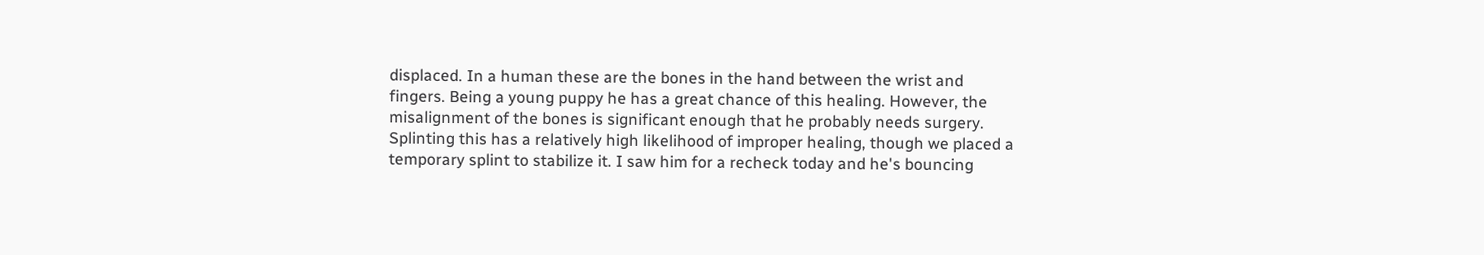displaced. In a human these are the bones in the hand between the wrist and fingers. Being a young puppy he has a great chance of this healing. However, the misalignment of the bones is significant enough that he probably needs surgery. Splinting this has a relatively high likelihood of improper healing, though we placed a temporary splint to stabilize it. I saw him for a recheck today and he's bouncing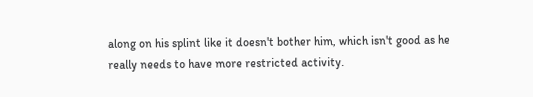along on his splint like it doesn't bother him, which isn't good as he really needs to have more restricted activity.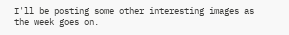I'll be posting some other interesting images as the week goes on.